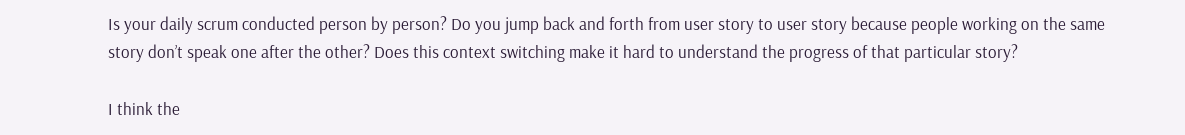Is your daily scrum conducted person by person? Do you jump back and forth from user story to user story because people working on the same story don’t speak one after the other? Does this context switching make it hard to understand the progress of that particular story?

I think the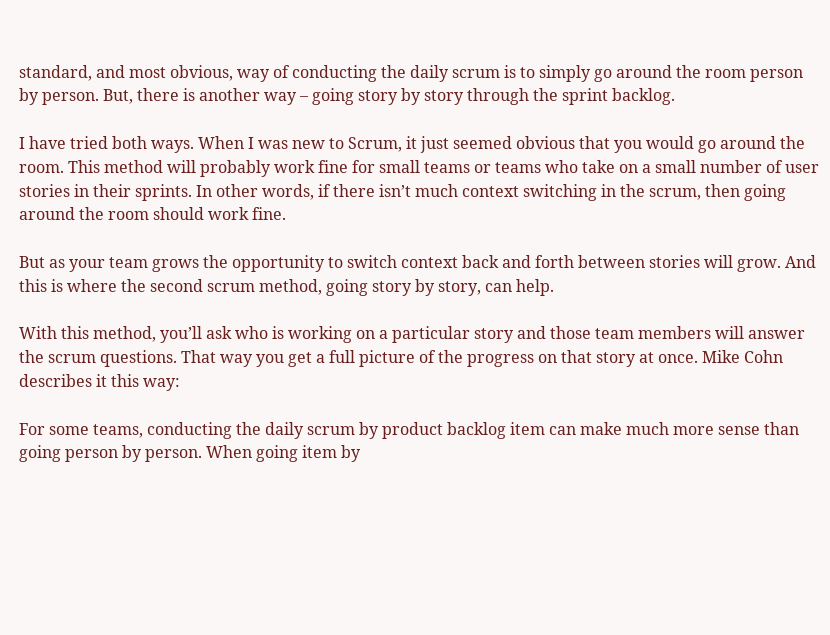standard, and most obvious, way of conducting the daily scrum is to simply go around the room person by person. But, there is another way – going story by story through the sprint backlog.

I have tried both ways. When I was new to Scrum, it just seemed obvious that you would go around the room. This method will probably work fine for small teams or teams who take on a small number of user stories in their sprints. In other words, if there isn’t much context switching in the scrum, then going around the room should work fine.

But as your team grows the opportunity to switch context back and forth between stories will grow. And this is where the second scrum method, going story by story, can help.

With this method, you’ll ask who is working on a particular story and those team members will answer the scrum questions. That way you get a full picture of the progress on that story at once. Mike Cohn describes it this way:

For some teams, conducting the daily scrum by product backlog item can make much more sense than going person by person. When going item by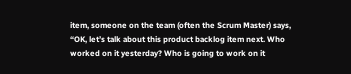item, someone on the team (often the Scrum Master) says, “OK, let’s talk about this product backlog item next. Who worked on it yesterday? Who is going to work on it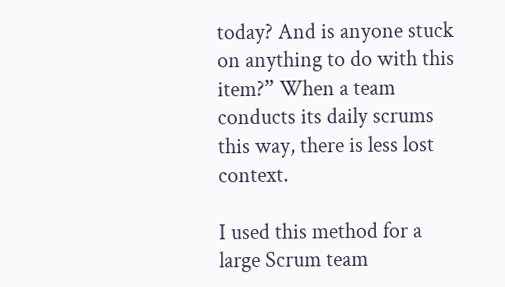today? And is anyone stuck on anything to do with this item?” When a team conducts its daily scrums this way, there is less lost context.

I used this method for a large Scrum team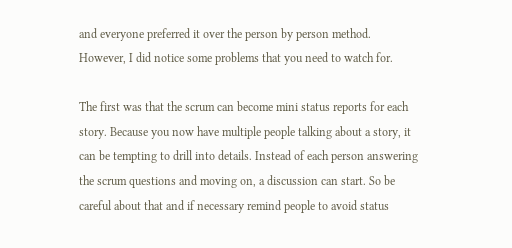and everyone preferred it over the person by person method. However, I did notice some problems that you need to watch for.

The first was that the scrum can become mini status reports for each story. Because you now have multiple people talking about a story, it can be tempting to drill into details. Instead of each person answering the scrum questions and moving on, a discussion can start. So be careful about that and if necessary remind people to avoid status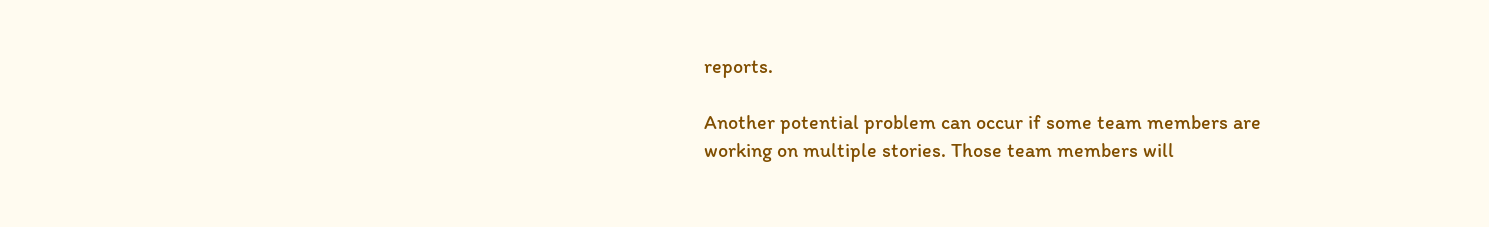reports.

Another potential problem can occur if some team members are working on multiple stories. Those team members will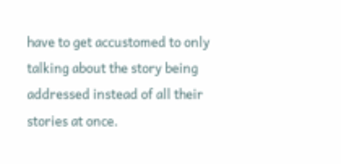have to get accustomed to only talking about the story being addressed instead of all their stories at once.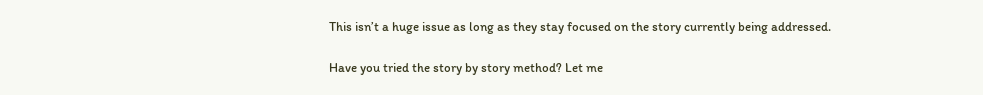This isn’t a huge issue as long as they stay focused on the story currently being addressed.

Have you tried the story by story method? Let me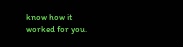know how it worked for you.